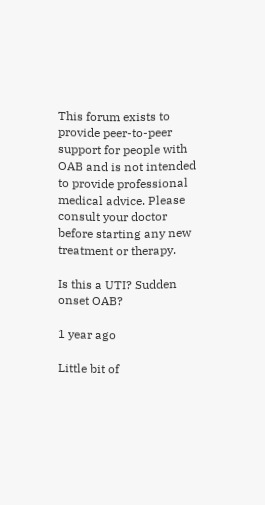This forum exists to provide peer-to-peer support for people with OAB and is not intended to provide professional medical advice. Please consult your doctor before starting any new treatment or therapy.

Is this a UTI? Sudden onset OAB?

1 year ago

Little bit of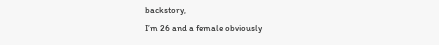backstory,
I’m 26 and a female obviously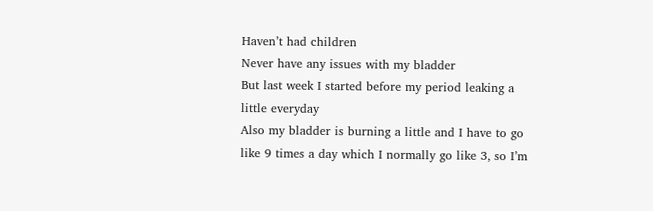Haven’t had children
Never have any issues with my bladder
But last week I started before my period leaking a little everyday
Also my bladder is burning a little and I have to go like 9 times a day which I normally go like 3, so I’m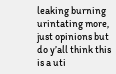leaking burning urintating more, just opinions but do y’all think this is a uti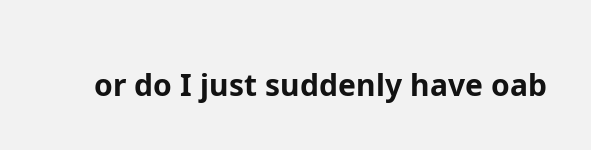or do I just suddenly have oab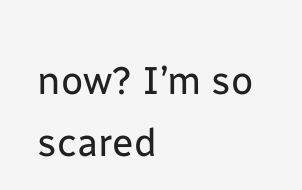now? I’m so scared